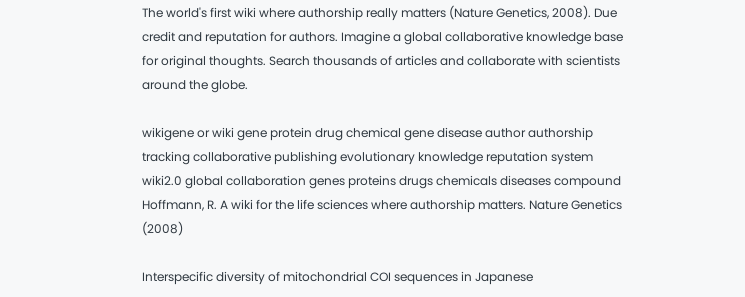The world's first wiki where authorship really matters (Nature Genetics, 2008). Due credit and reputation for authors. Imagine a global collaborative knowledge base for original thoughts. Search thousands of articles and collaborate with scientists around the globe.

wikigene or wiki gene protein drug chemical gene disease author authorship tracking collaborative publishing evolutionary knowledge reputation system wiki2.0 global collaboration genes proteins drugs chemicals diseases compound
Hoffmann, R. A wiki for the life sciences where authorship matters. Nature Genetics (2008)

Interspecific diversity of mitochondrial COI sequences in Japanese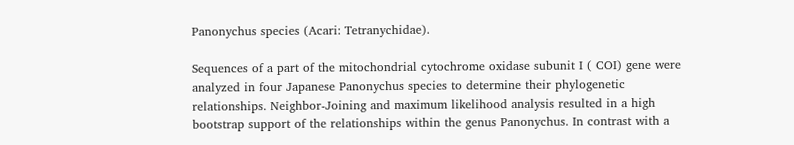Panonychus species (Acari: Tetranychidae).

Sequences of a part of the mitochondrial cytochrome oxidase subunit I ( COI) gene were analyzed in four Japanese Panonychus species to determine their phylogenetic relationships. Neighbor-Joining and maximum likelihood analysis resulted in a high bootstrap support of the relationships within the genus Panonychus. In contrast with a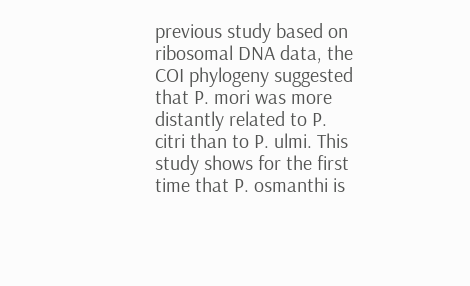previous study based on ribosomal DNA data, the COI phylogeny suggested that P. mori was more distantly related to P. citri than to P. ulmi. This study shows for the first time that P. osmanthi is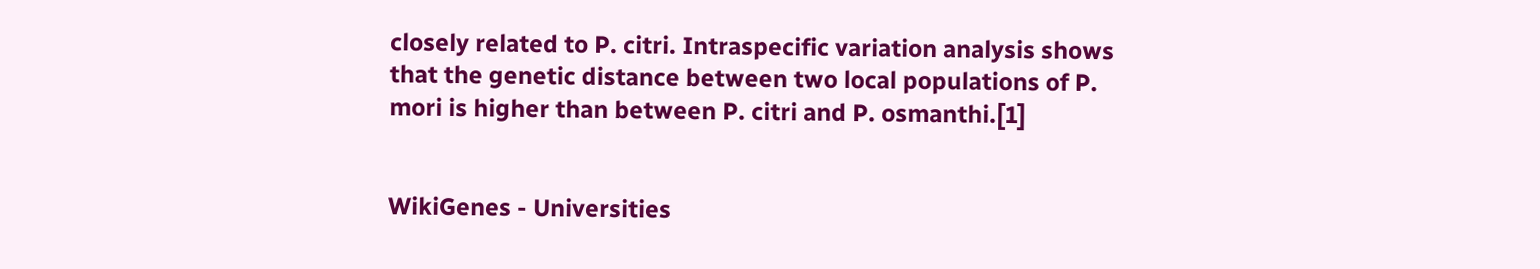closely related to P. citri. Intraspecific variation analysis shows that the genetic distance between two local populations of P. mori is higher than between P. citri and P. osmanthi.[1]


WikiGenes - Universities